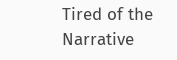Tired of the Narrative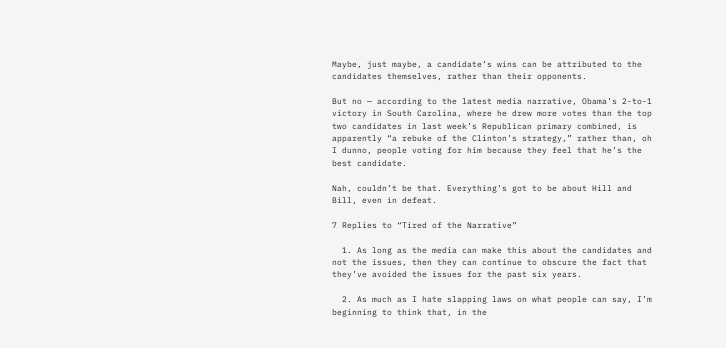Maybe, just maybe, a candidate’s wins can be attributed to the candidates themselves, rather than their opponents.

But no — according to the latest media narrative, Obama’s 2-to-1 victory in South Carolina, where he drew more votes than the top two candidates in last week’s Republican primary combined, is apparently “a rebuke of the Clinton’s strategy,” rather than, oh I dunno, people voting for him because they feel that he’s the best candidate.

Nah, couldn’t be that. Everything’s got to be about Hill and Bill, even in defeat.

7 Replies to “Tired of the Narrative”

  1. As long as the media can make this about the candidates and not the issues, then they can continue to obscure the fact that they’ve avoided the issues for the past six years.

  2. As much as I hate slapping laws on what people can say, I’m beginning to think that, in the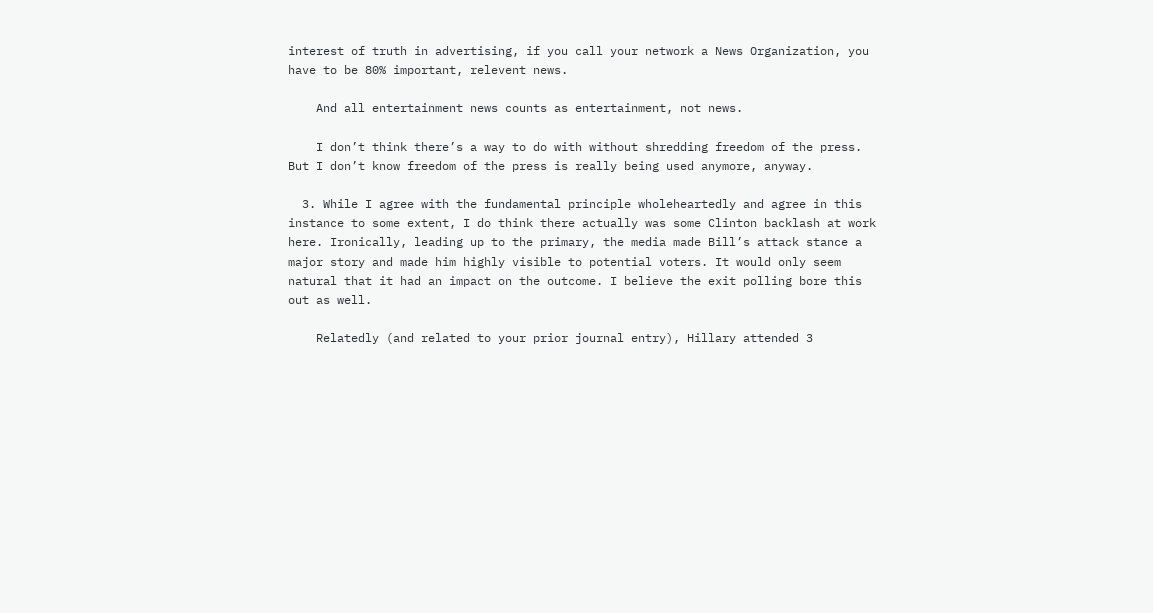interest of truth in advertising, if you call your network a News Organization, you have to be 80% important, relevent news.

    And all entertainment news counts as entertainment, not news.

    I don’t think there’s a way to do with without shredding freedom of the press. But I don’t know freedom of the press is really being used anymore, anyway.

  3. While I agree with the fundamental principle wholeheartedly and agree in this instance to some extent, I do think there actually was some Clinton backlash at work here. Ironically, leading up to the primary, the media made Bill’s attack stance a major story and made him highly visible to potential voters. It would only seem natural that it had an impact on the outcome. I believe the exit polling bore this out as well.

    Relatedly (and related to your prior journal entry), Hillary attended 3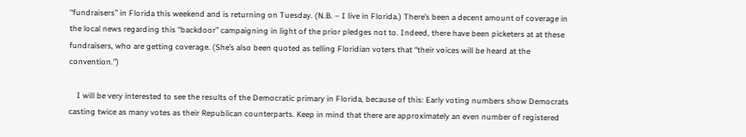“fundraisers” in Florida this weekend and is returning on Tuesday. (N.B. – I live in Florida.) There’s been a decent amount of coverage in the local news regarding this “backdoor” campaigning in light of the prior pledges not to. Indeed, there have been picketers at at these fundraisers, who are getting coverage. (She’s also been quoted as telling Floridian voters that “their voices will be heard at the convention.”)

    I will be very interested to see the results of the Democratic primary in Florida, because of this: Early voting numbers show Democrats casting twice as many votes as their Republican counterparts. Keep in mind that there are approximately an even number of registered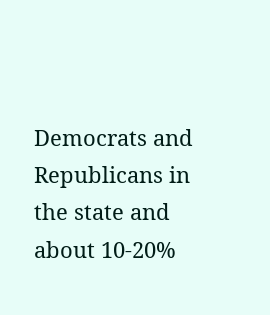Democrats and Republicans in the state and about 10-20%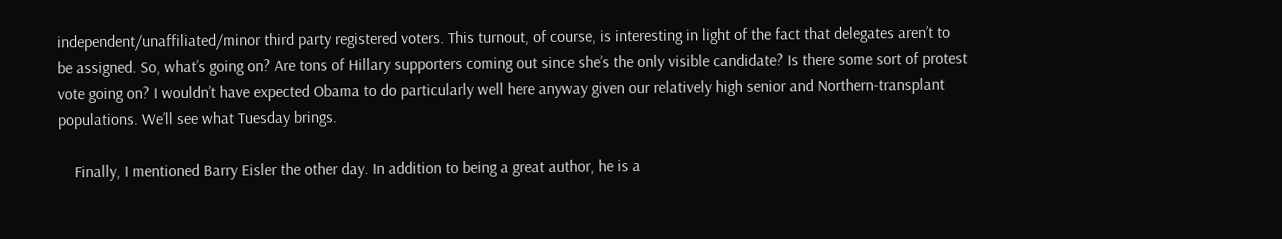independent/unaffiliated/minor third party registered voters. This turnout, of course, is interesting in light of the fact that delegates aren’t to be assigned. So, what’s going on? Are tons of Hillary supporters coming out since she’s the only visible candidate? Is there some sort of protest vote going on? I wouldn’t have expected Obama to do particularly well here anyway given our relatively high senior and Northern-transplant populations. We’ll see what Tuesday brings.

    Finally, I mentioned Barry Eisler the other day. In addition to being a great author, he is a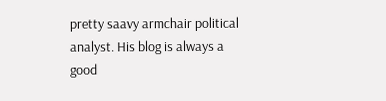pretty saavy armchair political analyst. His blog is always a good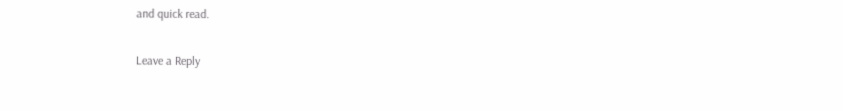and quick read.

Leave a Reply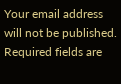Your email address will not be published. Required fields are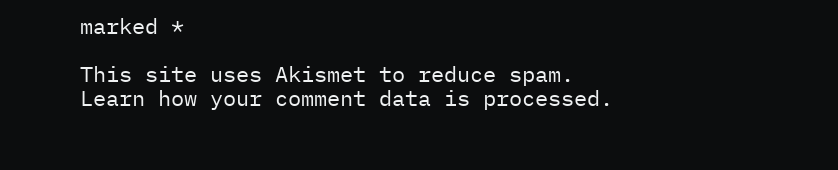marked *

This site uses Akismet to reduce spam. Learn how your comment data is processed.